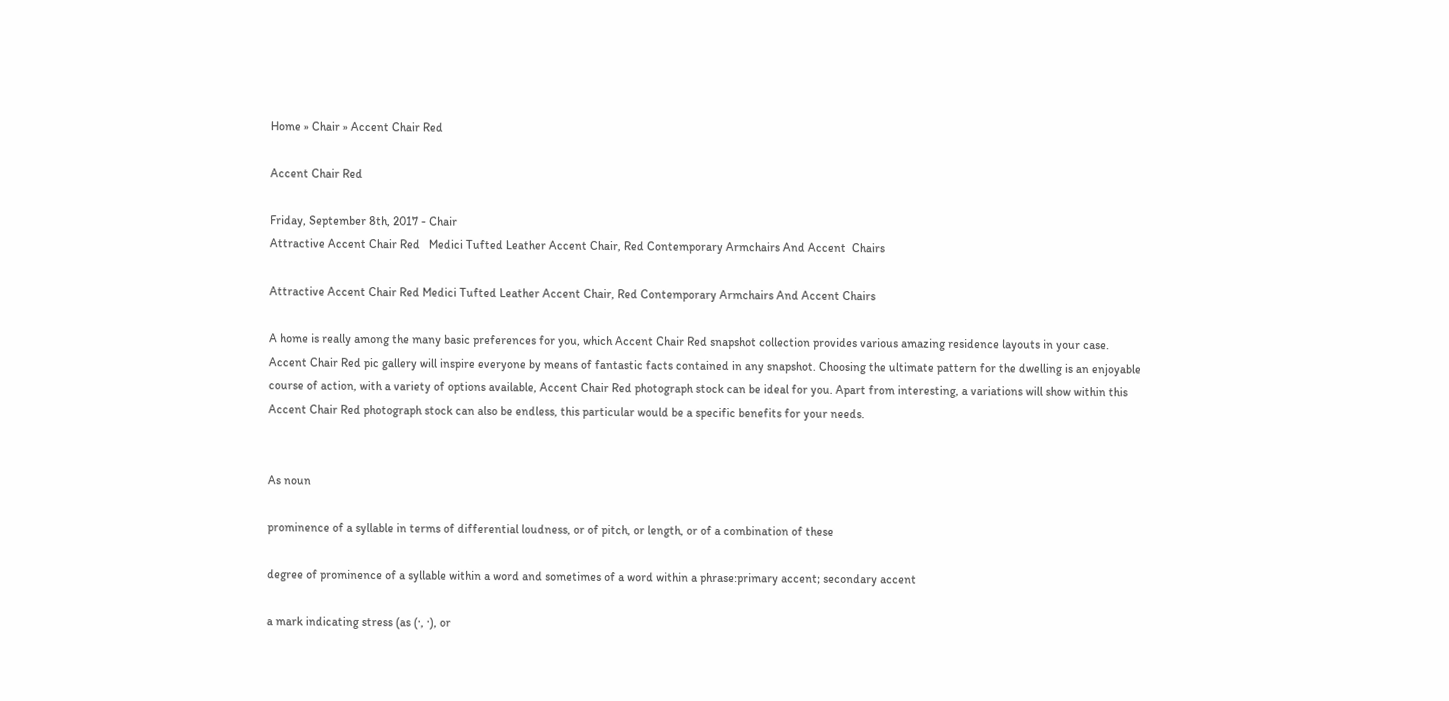Home » Chair » Accent Chair Red

Accent Chair Red

Friday, September 8th, 2017 - Chair
Attractive Accent Chair Red   Medici Tufted Leather Accent Chair, Red Contemporary Armchairs And Accent  Chairs

Attractive Accent Chair Red Medici Tufted Leather Accent Chair, Red Contemporary Armchairs And Accent Chairs

A home is really among the many basic preferences for you, which Accent Chair Red snapshot collection provides various amazing residence layouts in your case. Accent Chair Red pic gallery will inspire everyone by means of fantastic facts contained in any snapshot. Choosing the ultimate pattern for the dwelling is an enjoyable course of action, with a variety of options available, Accent Chair Red photograph stock can be ideal for you. Apart from interesting, a variations will show within this Accent Chair Red photograph stock can also be endless, this particular would be a specific benefits for your needs.


As noun

prominence of a syllable in terms of differential loudness, or of pitch, or length, or of a combination of these

degree of prominence of a syllable within a word and sometimes of a word within a phrase:primary accent; secondary accent

a mark indicating stress (as (·, ·), or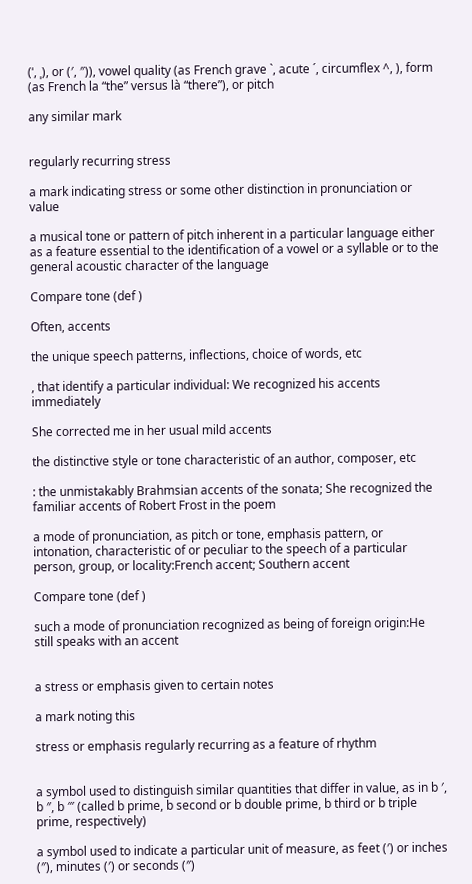(ˈ, ˌ), or (′, ″)), vowel quality (as French grave `, acute ´, circumflex ^, ), form (as French la “the” versus là “there”), or pitch

any similar mark


regularly recurring stress

a mark indicating stress or some other distinction in pronunciation or value

a musical tone or pattern of pitch inherent in a particular language either as a feature essential to the identification of a vowel or a syllable or to the general acoustic character of the language

Compare tone (def )

Often, accents

the unique speech patterns, inflections, choice of words, etc

, that identify a particular individual: We recognized his accents immediately

She corrected me in her usual mild accents

the distinctive style or tone characteristic of an author, composer, etc

: the unmistakably Brahmsian accents of the sonata; She recognized the familiar accents of Robert Frost in the poem

a mode of pronunciation, as pitch or tone, emphasis pattern, or intonation, characteristic of or peculiar to the speech of a particular person, group, or locality:French accent; Southern accent

Compare tone (def )

such a mode of pronunciation recognized as being of foreign origin:He still speaks with an accent


a stress or emphasis given to certain notes

a mark noting this

stress or emphasis regularly recurring as a feature of rhythm


a symbol used to distinguish similar quantities that differ in value, as in b ′, b ″, b ‴ (called b prime, b second or b double prime, b third or b triple prime, respectively)

a symbol used to indicate a particular unit of measure, as feet (′) or inches (″), minutes (′) or seconds (″)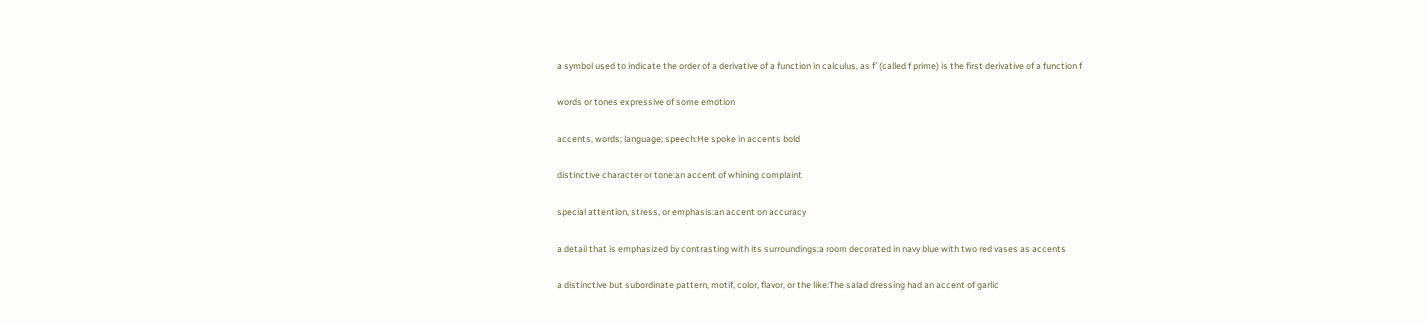a symbol used to indicate the order of a derivative of a function in calculus, as f′ (called f prime) is the first derivative of a function f

words or tones expressive of some emotion

accents, words; language; speech:He spoke in accents bold

distinctive character or tone:an accent of whining complaint

special attention, stress, or emphasis:an accent on accuracy

a detail that is emphasized by contrasting with its surroundings:a room decorated in navy blue with two red vases as accents

a distinctive but subordinate pattern, motif, color, flavor, or the like:The salad dressing had an accent of garlic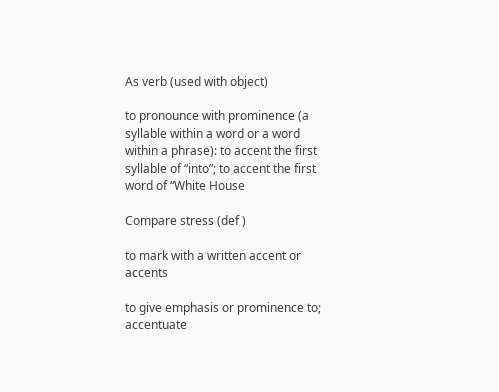As verb (used with object)

to pronounce with prominence (a syllable within a word or a word within a phrase): to accent the first syllable of “into”; to accent the first word of “White House

Compare stress (def )

to mark with a written accent or accents

to give emphasis or prominence to; accentuate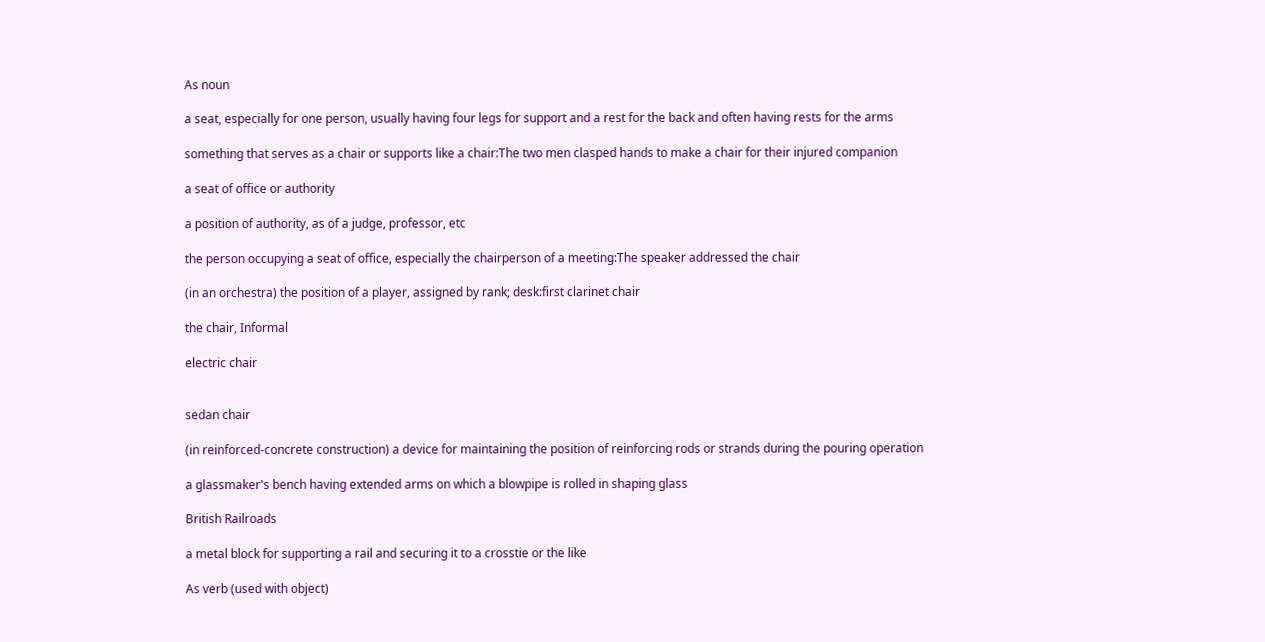As noun

a seat, especially for one person, usually having four legs for support and a rest for the back and often having rests for the arms

something that serves as a chair or supports like a chair:The two men clasped hands to make a chair for their injured companion

a seat of office or authority

a position of authority, as of a judge, professor, etc

the person occupying a seat of office, especially the chairperson of a meeting:The speaker addressed the chair

(in an orchestra) the position of a player, assigned by rank; desk:first clarinet chair

the chair, Informal

electric chair


sedan chair

(in reinforced-concrete construction) a device for maintaining the position of reinforcing rods or strands during the pouring operation

a glassmaker's bench having extended arms on which a blowpipe is rolled in shaping glass

British Railroads

a metal block for supporting a rail and securing it to a crosstie or the like

As verb (used with object)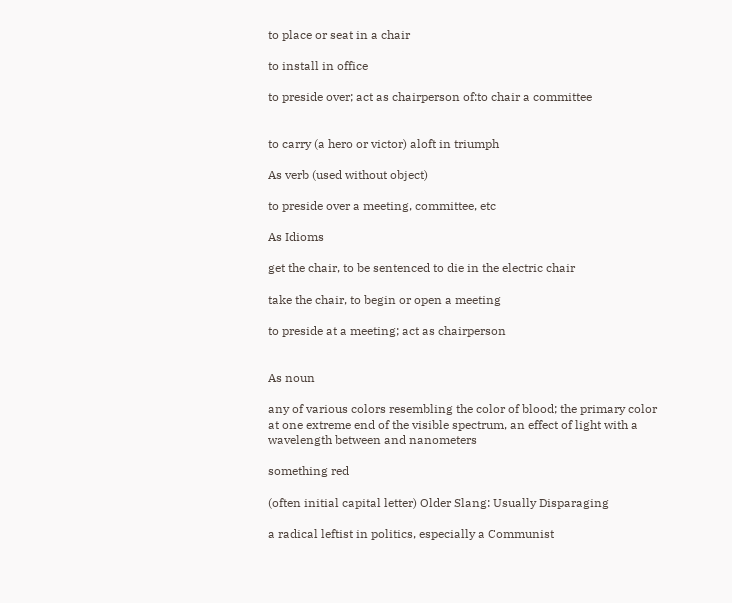to place or seat in a chair

to install in office

to preside over; act as chairperson of:to chair a committee


to carry (a hero or victor) aloft in triumph

As verb (used without object)

to preside over a meeting, committee, etc

As Idioms

get the chair, to be sentenced to die in the electric chair

take the chair, to begin or open a meeting

to preside at a meeting; act as chairperson


As noun

any of various colors resembling the color of blood; the primary color at one extreme end of the visible spectrum, an effect of light with a wavelength between and nanometers

something red

(often initial capital letter) Older Slang: Usually Disparaging

a radical leftist in politics, especially a Communist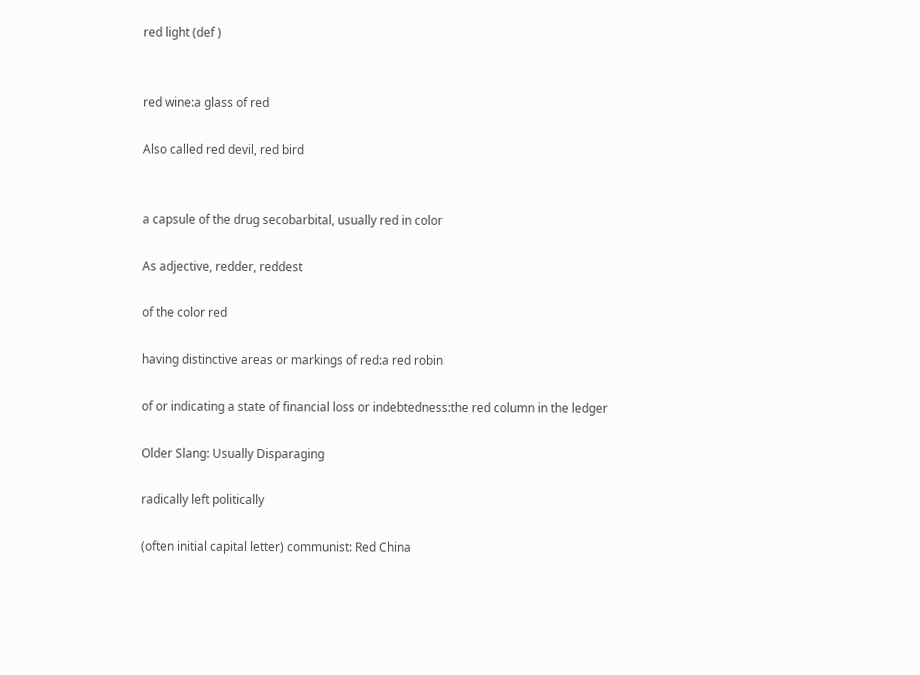red light (def )


red wine:a glass of red

Also called red devil, red bird


a capsule of the drug secobarbital, usually red in color

As adjective, redder, reddest

of the color red

having distinctive areas or markings of red:a red robin

of or indicating a state of financial loss or indebtedness:the red column in the ledger

Older Slang: Usually Disparaging

radically left politically

(often initial capital letter) communist: Red China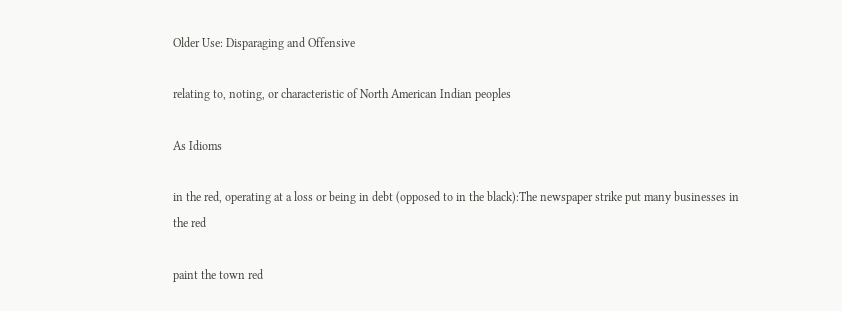Older Use: Disparaging and Offensive

relating to, noting, or characteristic of North American Indian peoples

As Idioms

in the red, operating at a loss or being in debt (opposed to in the black):The newspaper strike put many businesses in the red

paint the town red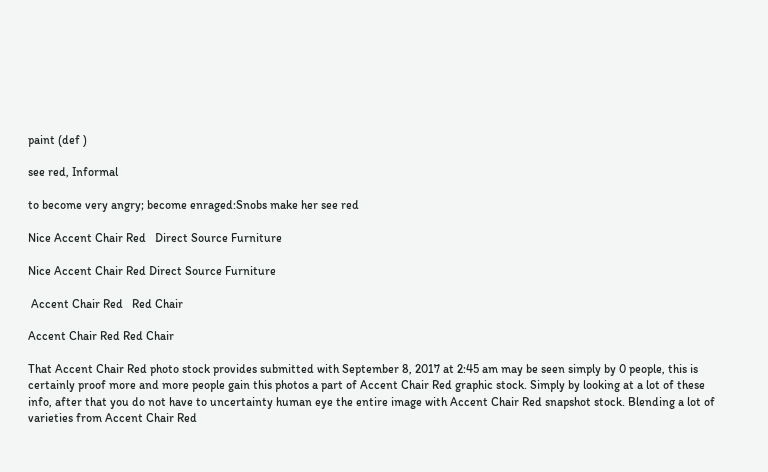paint (def )

see red, Informal

to become very angry; become enraged:Snobs make her see red

Nice Accent Chair Red   Direct Source Furniture

Nice Accent Chair Red Direct Source Furniture

 Accent Chair Red   Red Chair

Accent Chair Red Red Chair

That Accent Chair Red photo stock provides submitted with September 8, 2017 at 2:45 am may be seen simply by 0 people, this is certainly proof more and more people gain this photos a part of Accent Chair Red graphic stock. Simply by looking at a lot of these info, after that you do not have to uncertainty human eye the entire image with Accent Chair Red snapshot stock. Blending a lot of varieties from Accent Chair Red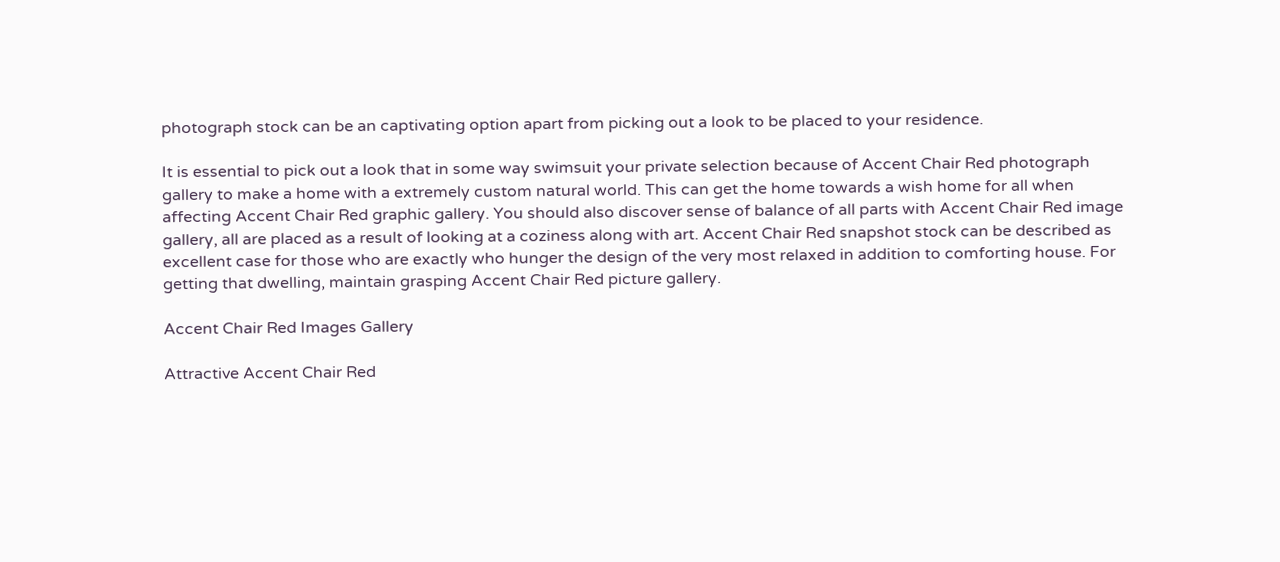photograph stock can be an captivating option apart from picking out a look to be placed to your residence.

It is essential to pick out a look that in some way swimsuit your private selection because of Accent Chair Red photograph gallery to make a home with a extremely custom natural world. This can get the home towards a wish home for all when affecting Accent Chair Red graphic gallery. You should also discover sense of balance of all parts with Accent Chair Red image gallery, all are placed as a result of looking at a coziness along with art. Accent Chair Red snapshot stock can be described as excellent case for those who are exactly who hunger the design of the very most relaxed in addition to comforting house. For getting that dwelling, maintain grasping Accent Chair Red picture gallery.

Accent Chair Red Images Gallery

Attractive Accent Chair Red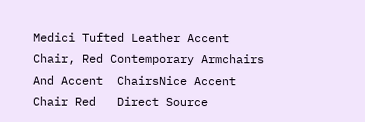Medici Tufted Leather Accent Chair, Red Contemporary Armchairs And Accent  ChairsNice Accent Chair Red   Direct Source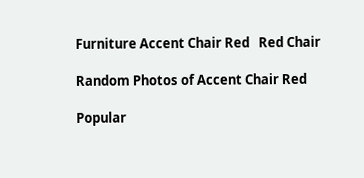Furniture Accent Chair Red   Red Chair

Random Photos of Accent Chair Red

Popular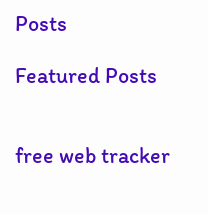Posts

Featured Posts


free web tracker